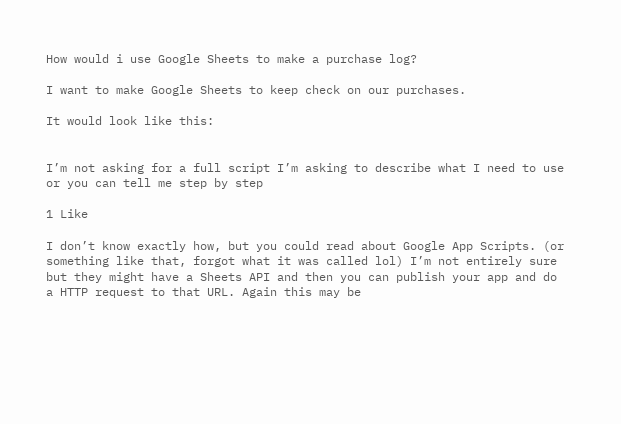How would i use Google Sheets to make a purchase log?

I want to make Google Sheets to keep check on our purchases.

It would look like this:


I’m not asking for a full script I’m asking to describe what I need to use or you can tell me step by step

1 Like

I don’t know exactly how, but you could read about Google App Scripts. (or something like that, forgot what it was called lol) I’m not entirely sure but they might have a Sheets API and then you can publish your app and do a HTTP request to that URL. Again this may be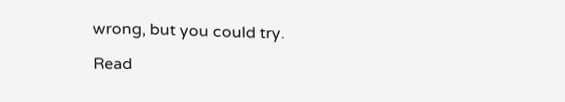wrong, but you could try.

Read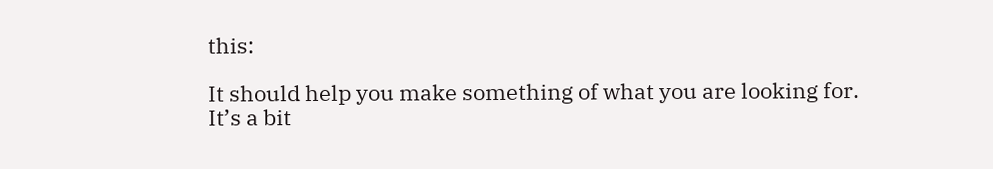this:

It should help you make something of what you are looking for. It’s a bit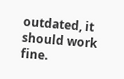outdated, it should work fine.